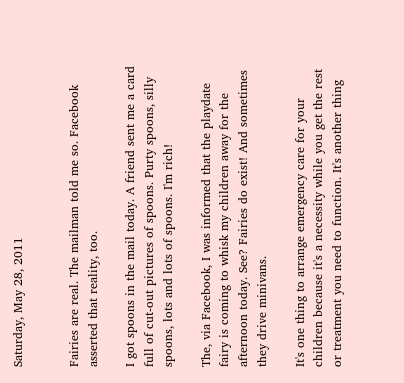Saturday, May 28, 2011


Fairies are real. The mailman told me so. Facebook asserted that reality, too.

I got spoons in the mail today. A friend sent me a card full of cut-out pictures of spoons. Purty spoons, silly spoons, lots and lots of spoons. I'm rich!

The, via Facebook, I was informed that the playdate fairy is coming to whisk my children away for the afternoon today. See? Fairies do exist! And sometimes they drive minivans.

It's one thing to arrange emergency care for your children because it's a necessity while you get the rest or treatment you need to function. It's another thing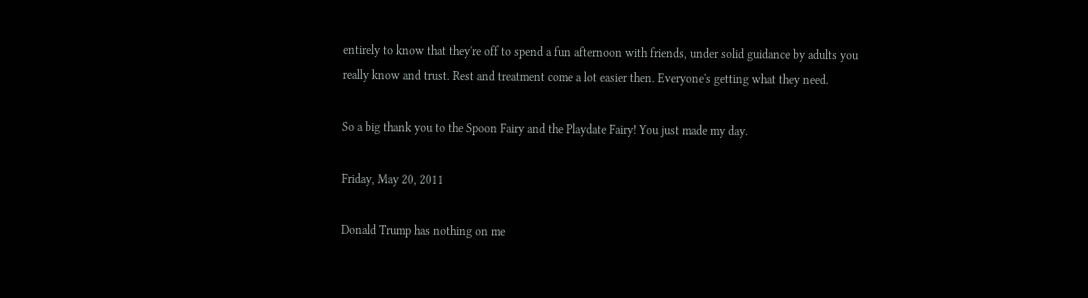entirely to know that they're off to spend a fun afternoon with friends, under solid guidance by adults you really know and trust. Rest and treatment come a lot easier then. Everyone's getting what they need.

So a big thank you to the Spoon Fairy and the Playdate Fairy! You just made my day.

Friday, May 20, 2011

Donald Trump has nothing on me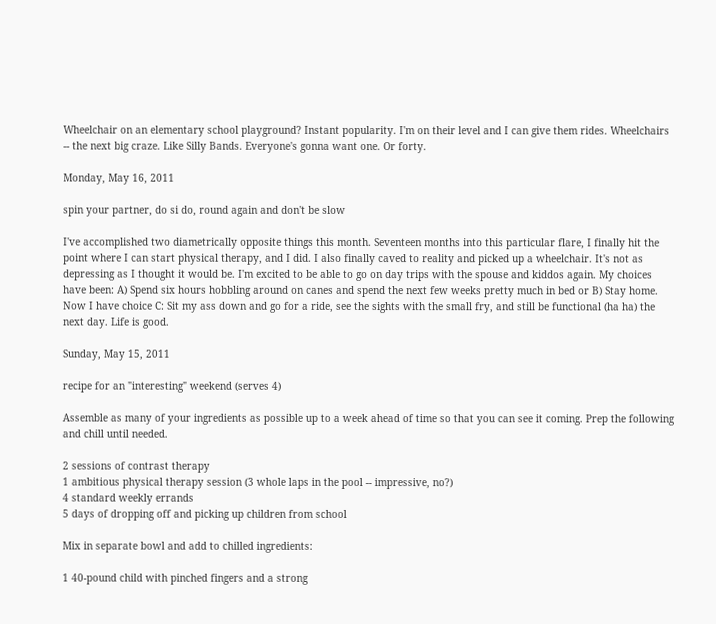Wheelchair on an elementary school playground? Instant popularity. I'm on their level and I can give them rides. Wheelchairs -- the next big craze. Like Silly Bands. Everyone's gonna want one. Or forty.

Monday, May 16, 2011

spin your partner, do si do, round again and don't be slow

I've accomplished two diametrically opposite things this month. Seventeen months into this particular flare, I finally hit the point where I can start physical therapy, and I did. I also finally caved to reality and picked up a wheelchair. It's not as depressing as I thought it would be. I'm excited to be able to go on day trips with the spouse and kiddos again. My choices have been: A) Spend six hours hobbling around on canes and spend the next few weeks pretty much in bed or B) Stay home. Now I have choice C: Sit my ass down and go for a ride, see the sights with the small fry, and still be functional (ha ha) the next day. Life is good.

Sunday, May 15, 2011

recipe for an "interesting" weekend (serves 4)

Assemble as many of your ingredients as possible up to a week ahead of time so that you can see it coming. Prep the following and chill until needed.

2 sessions of contrast therapy
1 ambitious physical therapy session (3 whole laps in the pool -- impressive, no?)
4 standard weekly errands
5 days of dropping off and picking up children from school

Mix in separate bowl and add to chilled ingredients:

1 40-pound child with pinched fingers and a strong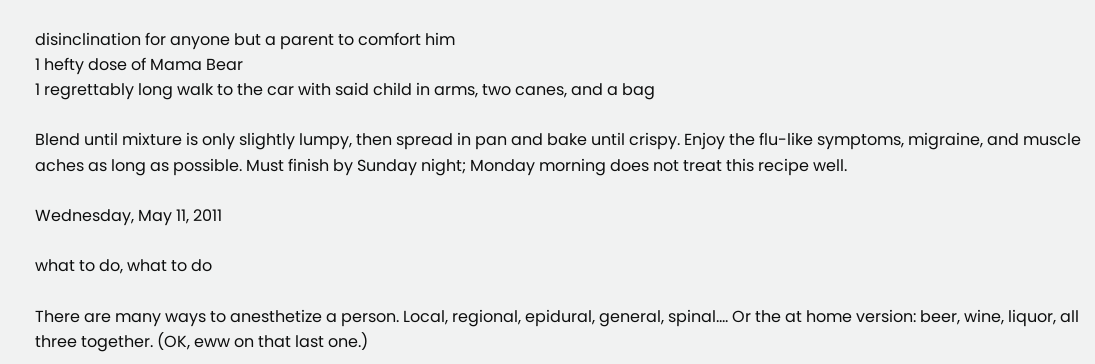disinclination for anyone but a parent to comfort him
1 hefty dose of Mama Bear
1 regrettably long walk to the car with said child in arms, two canes, and a bag

Blend until mixture is only slightly lumpy, then spread in pan and bake until crispy. Enjoy the flu-like symptoms, migraine, and muscle aches as long as possible. Must finish by Sunday night; Monday morning does not treat this recipe well.

Wednesday, May 11, 2011

what to do, what to do

There are many ways to anesthetize a person. Local, regional, epidural, general, spinal.... Or the at home version: beer, wine, liquor, all three together. (OK, eww on that last one.)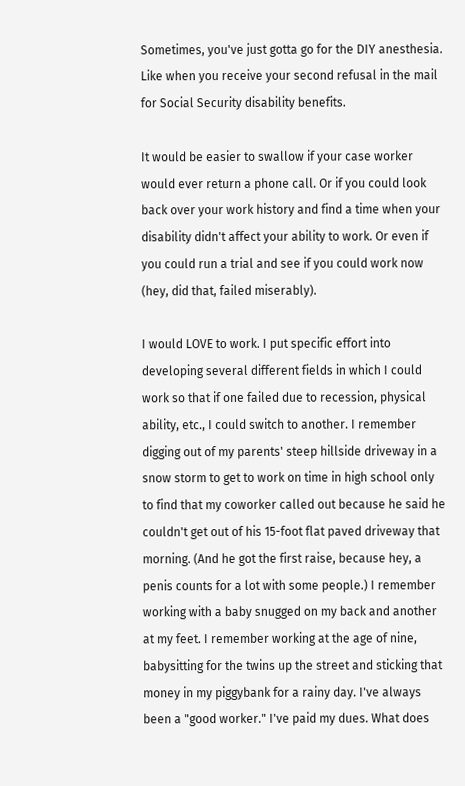Sometimes, you've just gotta go for the DIY anesthesia. Like when you receive your second refusal in the mail for Social Security disability benefits.

It would be easier to swallow if your case worker would ever return a phone call. Or if you could look back over your work history and find a time when your disability didn't affect your ability to work. Or even if you could run a trial and see if you could work now (hey, did that, failed miserably).

I would LOVE to work. I put specific effort into developing several different fields in which I could work so that if one failed due to recession, physical ability, etc., I could switch to another. I remember digging out of my parents' steep hillside driveway in a snow storm to get to work on time in high school only to find that my coworker called out because he said he couldn't get out of his 15-foot flat paved driveway that morning. (And he got the first raise, because hey, a penis counts for a lot with some people.) I remember working with a baby snugged on my back and another at my feet. I remember working at the age of nine, babysitting for the twins up the street and sticking that money in my piggybank for a rainy day. I've always been a "good worker." I've paid my dues. What does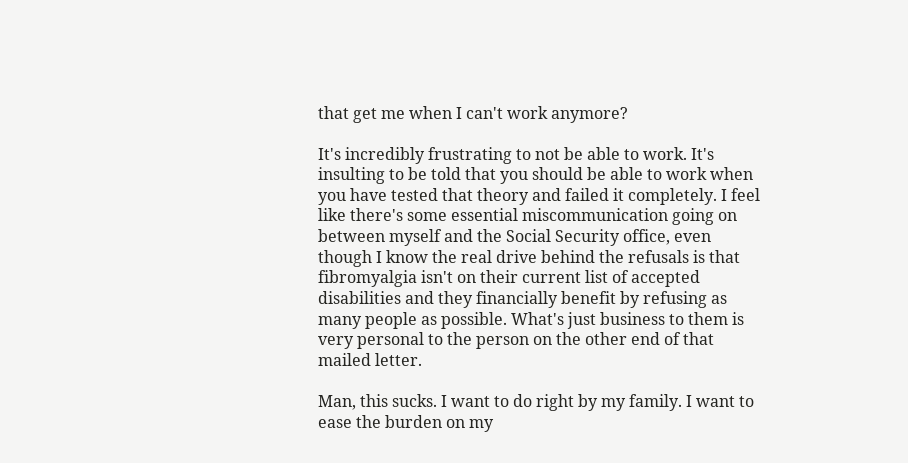that get me when I can't work anymore?

It's incredibly frustrating to not be able to work. It's insulting to be told that you should be able to work when you have tested that theory and failed it completely. I feel like there's some essential miscommunication going on between myself and the Social Security office, even though I know the real drive behind the refusals is that fibromyalgia isn't on their current list of accepted disabilities and they financially benefit by refusing as many people as possible. What's just business to them is very personal to the person on the other end of that mailed letter.

Man, this sucks. I want to do right by my family. I want to ease the burden on my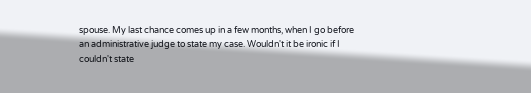spouse. My last chance comes up in a few months, when I go before an administrative judge to state my case. Wouldn't it be ironic if I couldn't state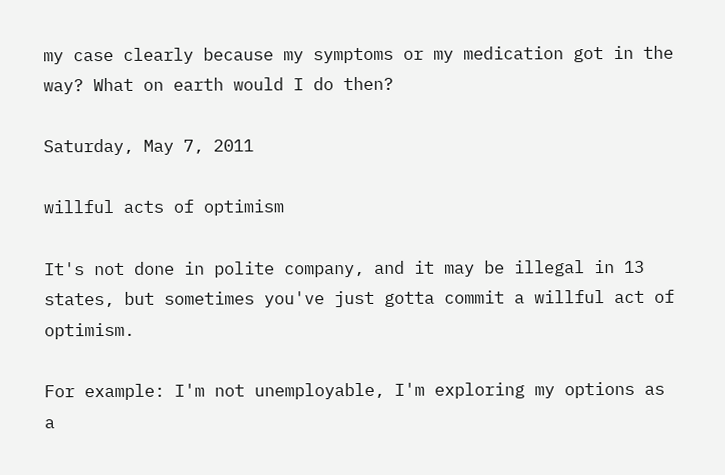my case clearly because my symptoms or my medication got in the way? What on earth would I do then?

Saturday, May 7, 2011

willful acts of optimism

It's not done in polite company, and it may be illegal in 13 states, but sometimes you've just gotta commit a willful act of optimism.

For example: I'm not unemployable, I'm exploring my options as a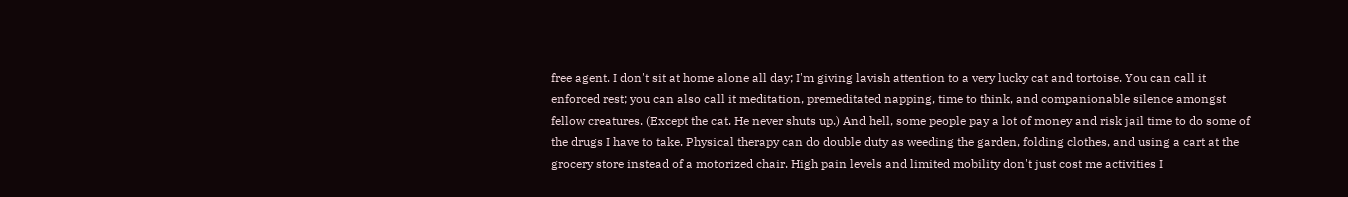free agent. I don't sit at home alone all day; I'm giving lavish attention to a very lucky cat and tortoise. You can call it enforced rest; you can also call it meditation, premeditated napping, time to think, and companionable silence amongst fellow creatures. (Except the cat. He never shuts up.) And hell, some people pay a lot of money and risk jail time to do some of the drugs I have to take. Physical therapy can do double duty as weeding the garden, folding clothes, and using a cart at the grocery store instead of a motorized chair. High pain levels and limited mobility don't just cost me activities I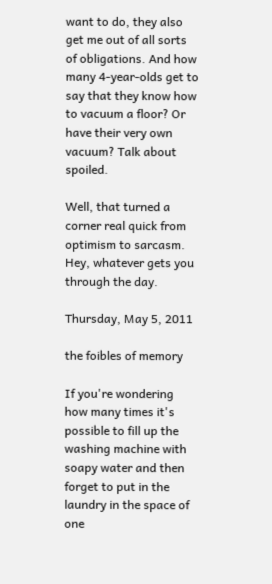want to do, they also get me out of all sorts of obligations. And how many 4-year-olds get to say that they know how to vacuum a floor? Or have their very own vacuum? Talk about spoiled.

Well, that turned a corner real quick from optimism to sarcasm. Hey, whatever gets you through the day.

Thursday, May 5, 2011

the foibles of memory

If you're wondering how many times it's possible to fill up the washing machine with soapy water and then forget to put in the laundry in the space of one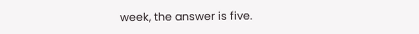week, the answer is five.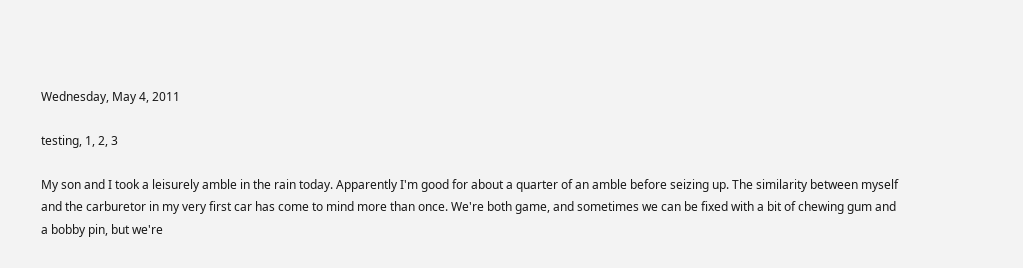Wednesday, May 4, 2011

testing, 1, 2, 3

My son and I took a leisurely amble in the rain today. Apparently I'm good for about a quarter of an amble before seizing up. The similarity between myself and the carburetor in my very first car has come to mind more than once. We're both game, and sometimes we can be fixed with a bit of chewing gum and a bobby pin, but we're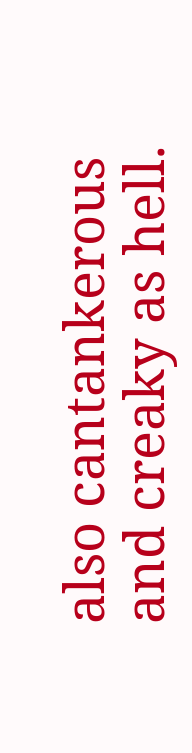also cantankerous and creaky as hell.